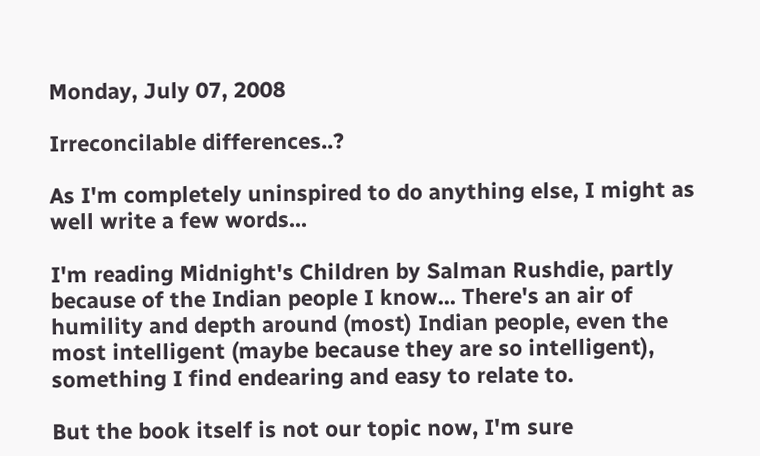Monday, July 07, 2008

Irreconcilable differences..?

As I'm completely uninspired to do anything else, I might as well write a few words...

I'm reading Midnight's Children by Salman Rushdie, partly because of the Indian people I know... There's an air of humility and depth around (most) Indian people, even the most intelligent (maybe because they are so intelligent), something I find endearing and easy to relate to.

But the book itself is not our topic now, I'm sure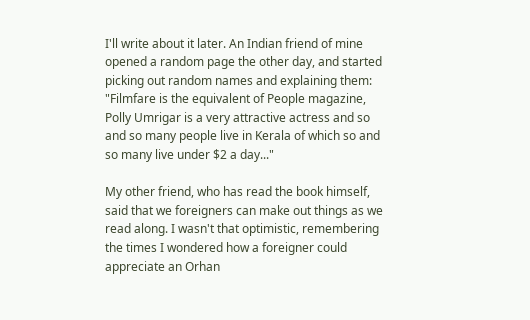I'll write about it later. An Indian friend of mine opened a random page the other day, and started picking out random names and explaining them: "Filmfare is the equivalent of People magazine, Polly Umrigar is a very attractive actress and so and so many people live in Kerala of which so and so many live under $2 a day..."

My other friend, who has read the book himself, said that we foreigners can make out things as we read along. I wasn't that optimistic, remembering the times I wondered how a foreigner could appreciate an Orhan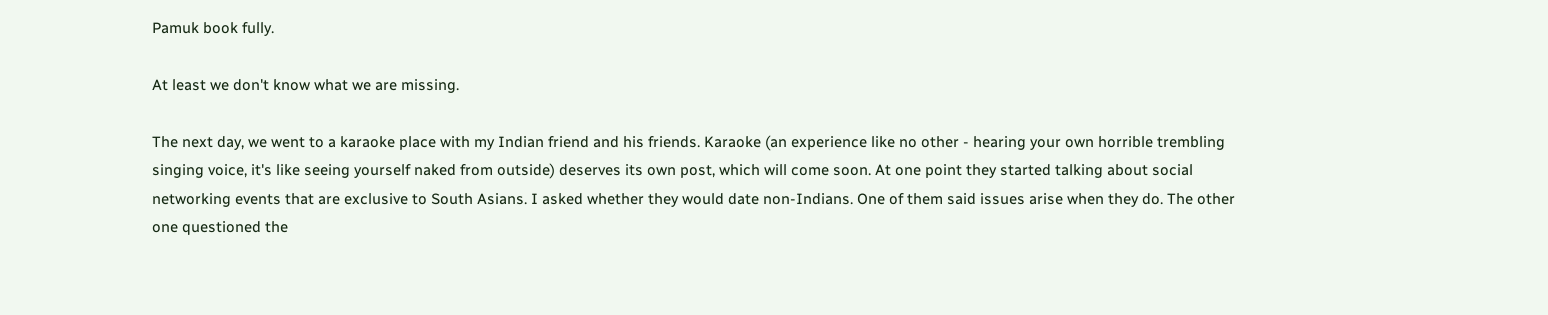Pamuk book fully.

At least we don't know what we are missing.

The next day, we went to a karaoke place with my Indian friend and his friends. Karaoke (an experience like no other - hearing your own horrible trembling singing voice, it's like seeing yourself naked from outside) deserves its own post, which will come soon. At one point they started talking about social networking events that are exclusive to South Asians. I asked whether they would date non-Indians. One of them said issues arise when they do. The other one questioned the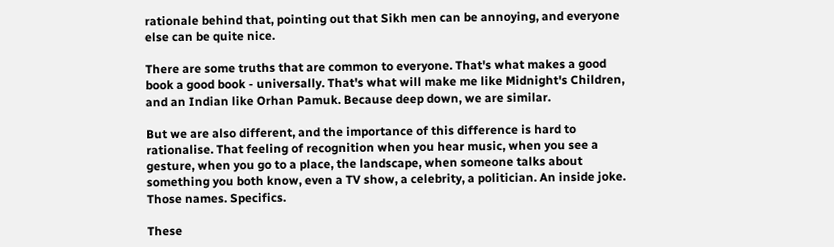rationale behind that, pointing out that Sikh men can be annoying, and everyone else can be quite nice.

There are some truths that are common to everyone. That's what makes a good book a good book - universally. That's what will make me like Midnight's Children, and an Indian like Orhan Pamuk. Because deep down, we are similar.

But we are also different, and the importance of this difference is hard to rationalise. That feeling of recognition when you hear music, when you see a gesture, when you go to a place, the landscape, when someone talks about something you both know, even a TV show, a celebrity, a politician. An inside joke. Those names. Specifics.

These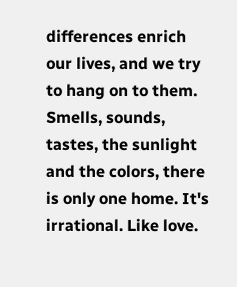differences enrich our lives, and we try to hang on to them. Smells, sounds, tastes, the sunlight and the colors, there is only one home. It's irrational. Like love.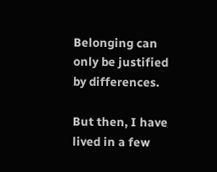Belonging can only be justified by differences.

But then, I have lived in a few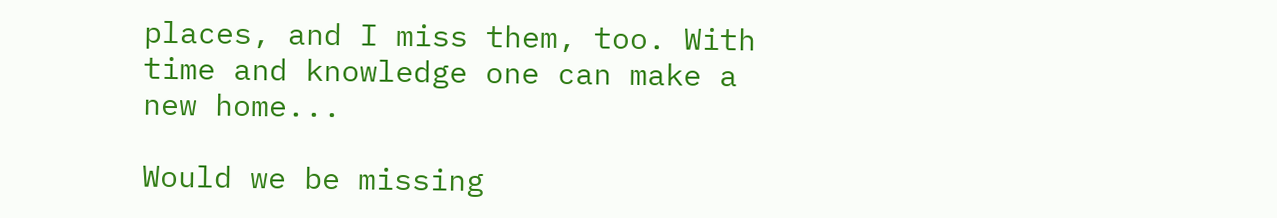places, and I miss them, too. With time and knowledge one can make a new home...

Would we be missing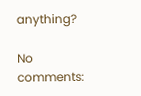anything?

No comments: